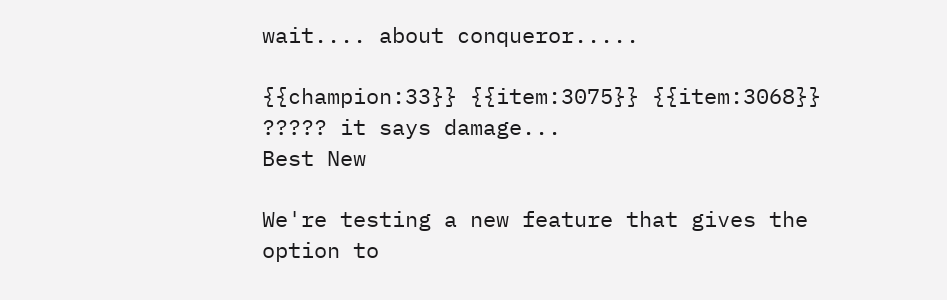wait.... about conqueror.....

{{champion:33}} {{item:3075}} {{item:3068}} ????? it says damage...
Best New

We're testing a new feature that gives the option to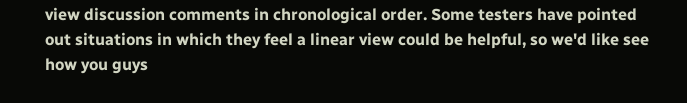view discussion comments in chronological order. Some testers have pointed out situations in which they feel a linear view could be helpful, so we'd like see how you guys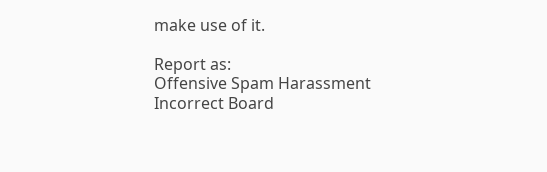make use of it.

Report as:
Offensive Spam Harassment Incorrect Board